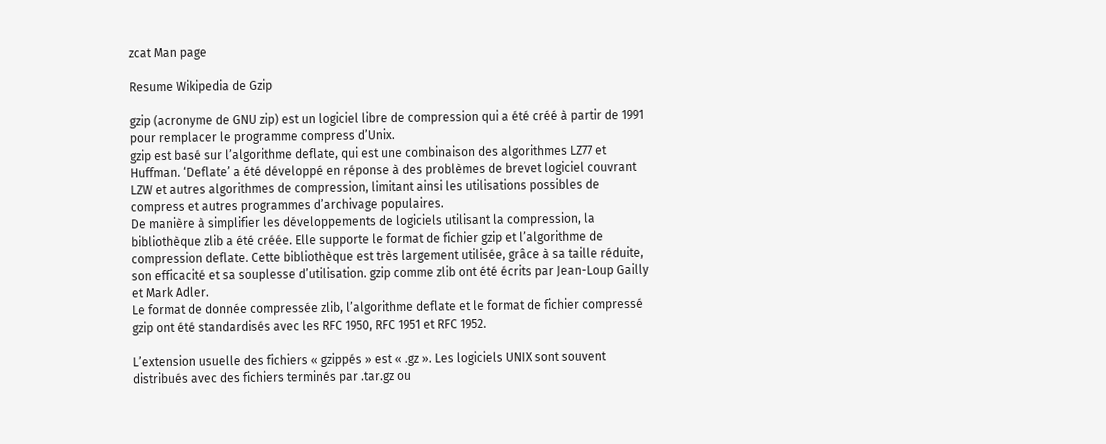zcat Man page

Resume Wikipedia de Gzip

gzip (acronyme de GNU zip) est un logiciel libre de compression qui a été créé à partir de 1991 pour remplacer le programme compress d’Unix.
gzip est basé sur l’algorithme deflate, qui est une combinaison des algorithmes LZ77 et Huffman. ‘Deflate’ a été développé en réponse à des problèmes de brevet logiciel couvrant LZW et autres algorithmes de compression, limitant ainsi les utilisations possibles de compress et autres programmes d’archivage populaires.
De manière à simplifier les développements de logiciels utilisant la compression, la bibliothèque zlib a été créée. Elle supporte le format de fichier gzip et l’algorithme de compression deflate. Cette bibliothèque est très largement utilisée, grâce à sa taille réduite, son efficacité et sa souplesse d’utilisation. gzip comme zlib ont été écrits par Jean-Loup Gailly et Mark Adler.
Le format de donnée compressée zlib, l’algorithme deflate et le format de fichier compressé gzip ont été standardisés avec les RFC 1950, RFC 1951 et RFC 1952.

L’extension usuelle des fichiers « gzippés » est « .gz ». Les logiciels UNIX sont souvent distribués avec des fichiers terminés par .tar.gz ou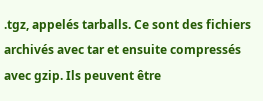.tgz, appelés tarballs. Ce sont des fichiers archivés avec tar et ensuite compressés avec gzip. Ils peuvent être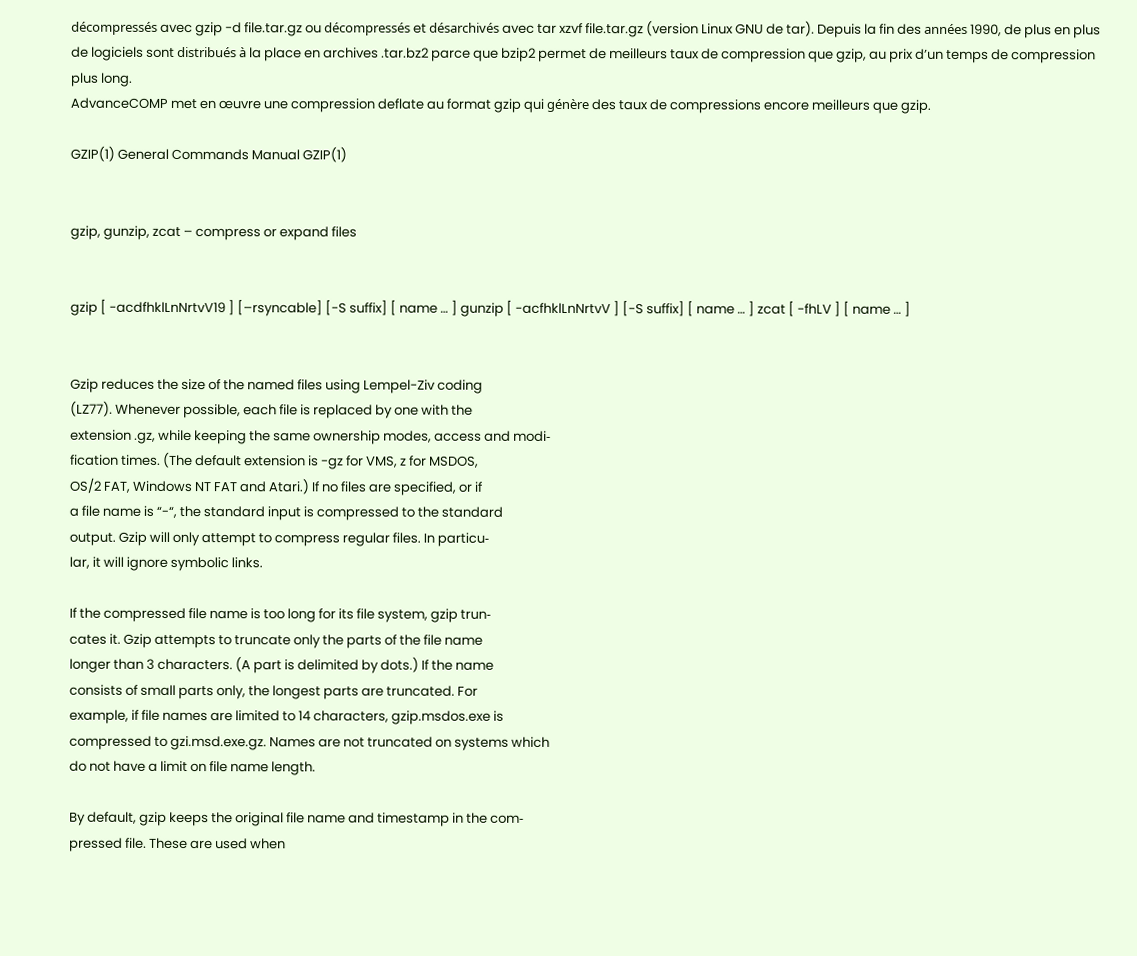décompressés avec gzip -d file.tar.gz ou décompressés et désarchivés avec tar xzvf file.tar.gz (version Linux GNU de tar). Depuis la fin des années 1990, de plus en plus de logiciels sont distribués à la place en archives .tar.bz2 parce que bzip2 permet de meilleurs taux de compression que gzip, au prix d’un temps de compression plus long.
AdvanceCOMP met en œuvre une compression deflate au format gzip qui génère des taux de compressions encore meilleurs que gzip.

GZIP(1) General Commands Manual GZIP(1)


gzip, gunzip, zcat – compress or expand files


gzip [ -acdfhklLnNrtvV19 ] [–rsyncable] [-S suffix] [ name … ] gunzip [ -acfhklLnNrtvV ] [-S suffix] [ name … ] zcat [ -fhLV ] [ name … ]


Gzip reduces the size of the named files using Lempel-Ziv coding
(LZ77). Whenever possible, each file is replaced by one with the
extension .gz, while keeping the same ownership modes, access and modi‐
fication times. (The default extension is -gz for VMS, z for MSDOS,
OS/2 FAT, Windows NT FAT and Atari.) If no files are specified, or if
a file name is “-“, the standard input is compressed to the standard
output. Gzip will only attempt to compress regular files. In particu‐
lar, it will ignore symbolic links.

If the compressed file name is too long for its file system, gzip trun‐
cates it. Gzip attempts to truncate only the parts of the file name
longer than 3 characters. (A part is delimited by dots.) If the name
consists of small parts only, the longest parts are truncated. For
example, if file names are limited to 14 characters, gzip.msdos.exe is
compressed to gzi.msd.exe.gz. Names are not truncated on systems which
do not have a limit on file name length.

By default, gzip keeps the original file name and timestamp in the com‐
pressed file. These are used when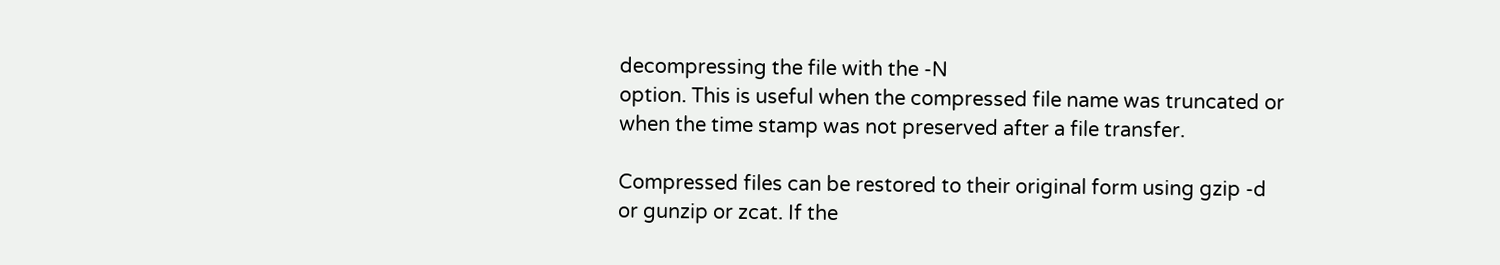decompressing the file with the -N
option. This is useful when the compressed file name was truncated or
when the time stamp was not preserved after a file transfer.

Compressed files can be restored to their original form using gzip -d
or gunzip or zcat. If the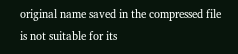original name saved in the compressed file
is not suitable for its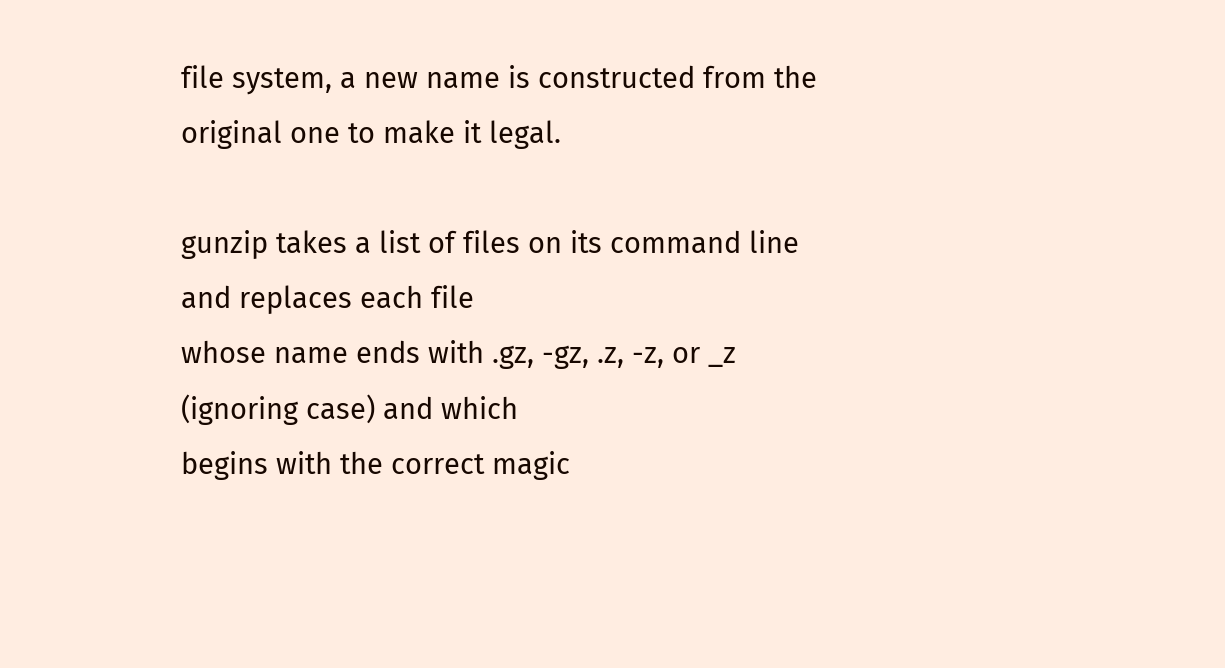file system, a new name is constructed from the
original one to make it legal.

gunzip takes a list of files on its command line and replaces each file
whose name ends with .gz, -gz, .z, -z, or _z (ignoring case) and which
begins with the correct magic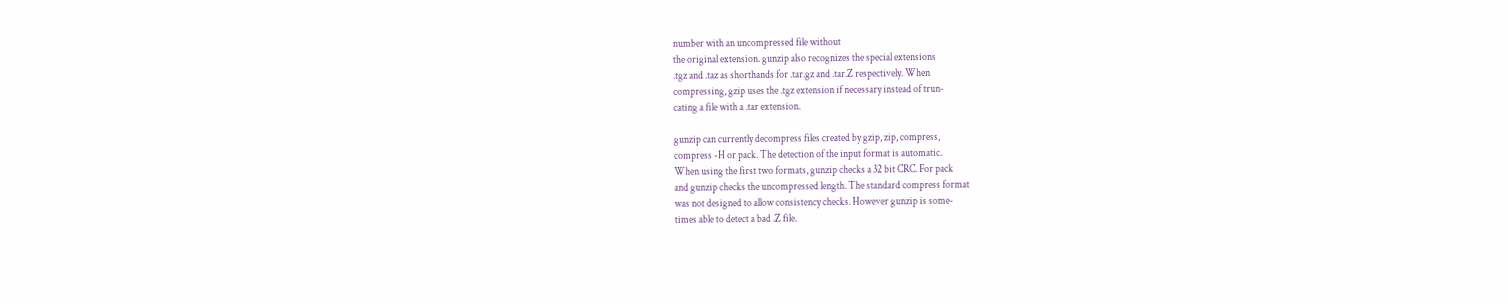number with an uncompressed file without
the original extension. gunzip also recognizes the special extensions
.tgz and .taz as shorthands for .tar.gz and .tar.Z respectively. When
compressing, gzip uses the .tgz extension if necessary instead of trun‐
cating a file with a .tar extension.

gunzip can currently decompress files created by gzip, zip, compress,
compress -H or pack. The detection of the input format is automatic.
When using the first two formats, gunzip checks a 32 bit CRC. For pack
and gunzip checks the uncompressed length. The standard compress format
was not designed to allow consistency checks. However gunzip is some‐
times able to detect a bad .Z file.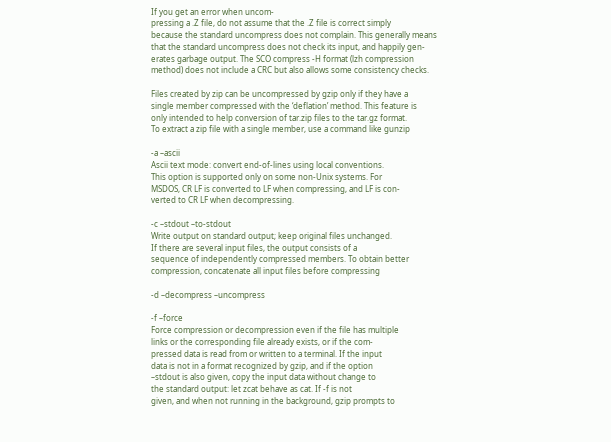If you get an error when uncom‐
pressing a .Z file, do not assume that the .Z file is correct simply
because the standard uncompress does not complain. This generally means
that the standard uncompress does not check its input, and happily gen‐
erates garbage output. The SCO compress -H format (lzh compression
method) does not include a CRC but also allows some consistency checks.

Files created by zip can be uncompressed by gzip only if they have a
single member compressed with the ‘deflation’ method. This feature is
only intended to help conversion of tar.zip files to the tar.gz format.
To extract a zip file with a single member, use a command like gunzip

-a –ascii
Ascii text mode: convert end-of-lines using local conventions.
This option is supported only on some non-Unix systems. For
MSDOS, CR LF is converted to LF when compressing, and LF is con‐
verted to CR LF when decompressing.

-c –stdout –to-stdout
Write output on standard output; keep original files unchanged.
If there are several input files, the output consists of a
sequence of independently compressed members. To obtain better
compression, concatenate all input files before compressing

-d –decompress –uncompress

-f –force
Force compression or decompression even if the file has multiple
links or the corresponding file already exists, or if the com‐
pressed data is read from or written to a terminal. If the input
data is not in a format recognized by gzip, and if the option
–stdout is also given, copy the input data without change to
the standard output: let zcat behave as cat. If -f is not
given, and when not running in the background, gzip prompts to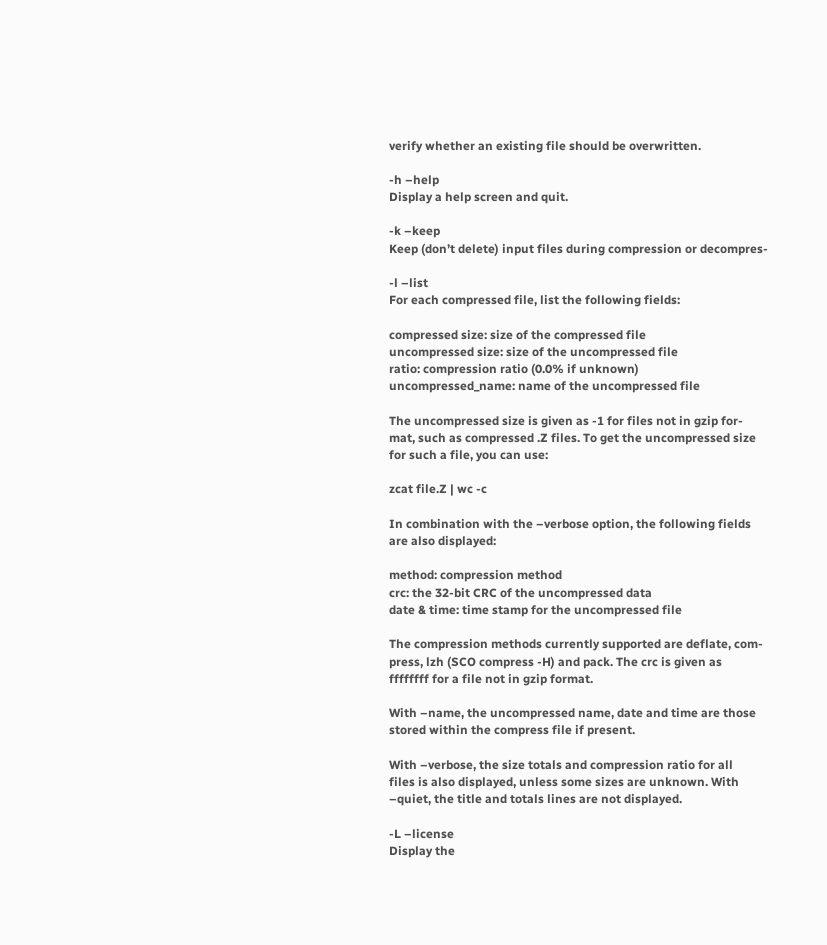verify whether an existing file should be overwritten.

-h –help
Display a help screen and quit.

-k –keep
Keep (don’t delete) input files during compression or decompres‐

-l –list
For each compressed file, list the following fields:

compressed size: size of the compressed file
uncompressed size: size of the uncompressed file
ratio: compression ratio (0.0% if unknown)
uncompressed_name: name of the uncompressed file

The uncompressed size is given as -1 for files not in gzip for‐
mat, such as compressed .Z files. To get the uncompressed size
for such a file, you can use:

zcat file.Z | wc -c

In combination with the –verbose option, the following fields
are also displayed:

method: compression method
crc: the 32-bit CRC of the uncompressed data
date & time: time stamp for the uncompressed file

The compression methods currently supported are deflate, com‐
press, lzh (SCO compress -H) and pack. The crc is given as
ffffffff for a file not in gzip format.

With –name, the uncompressed name, date and time are those
stored within the compress file if present.

With –verbose, the size totals and compression ratio for all
files is also displayed, unless some sizes are unknown. With
–quiet, the title and totals lines are not displayed.

-L –license
Display the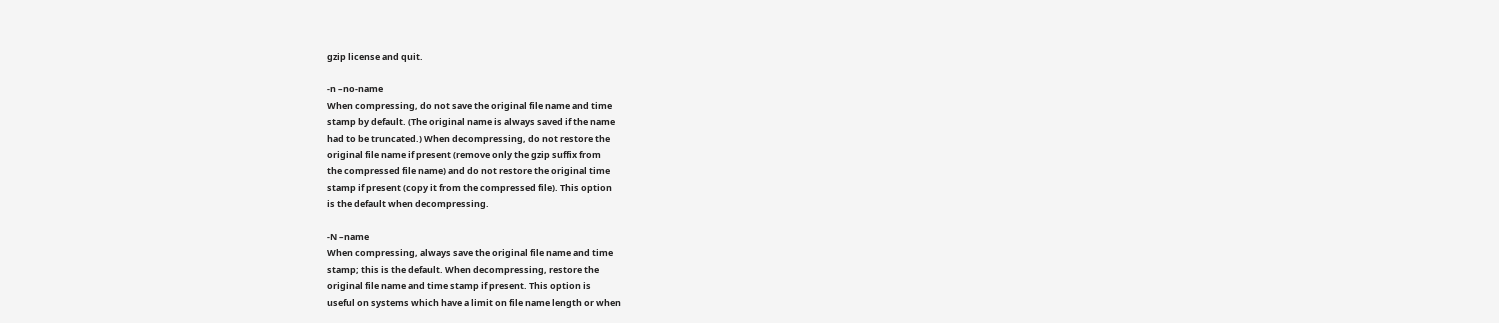gzip license and quit.

-n –no-name
When compressing, do not save the original file name and time
stamp by default. (The original name is always saved if the name
had to be truncated.) When decompressing, do not restore the
original file name if present (remove only the gzip suffix from
the compressed file name) and do not restore the original time
stamp if present (copy it from the compressed file). This option
is the default when decompressing.

-N –name
When compressing, always save the original file name and time
stamp; this is the default. When decompressing, restore the
original file name and time stamp if present. This option is
useful on systems which have a limit on file name length or when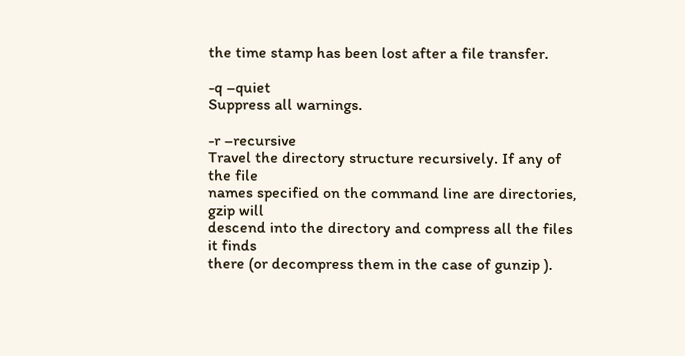the time stamp has been lost after a file transfer.

-q –quiet
Suppress all warnings.

-r –recursive
Travel the directory structure recursively. If any of the file
names specified on the command line are directories, gzip will
descend into the directory and compress all the files it finds
there (or decompress them in the case of gunzip ).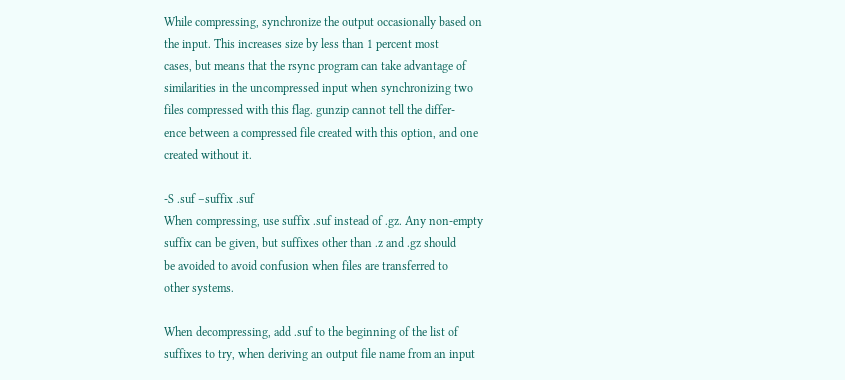While compressing, synchronize the output occasionally based on
the input. This increases size by less than 1 percent most
cases, but means that the rsync program can take advantage of
similarities in the uncompressed input when synchronizing two
files compressed with this flag. gunzip cannot tell the differ‐
ence between a compressed file created with this option, and one
created without it.

-S .suf –suffix .suf
When compressing, use suffix .suf instead of .gz. Any non-empty
suffix can be given, but suffixes other than .z and .gz should
be avoided to avoid confusion when files are transferred to
other systems.

When decompressing, add .suf to the beginning of the list of
suffixes to try, when deriving an output file name from an input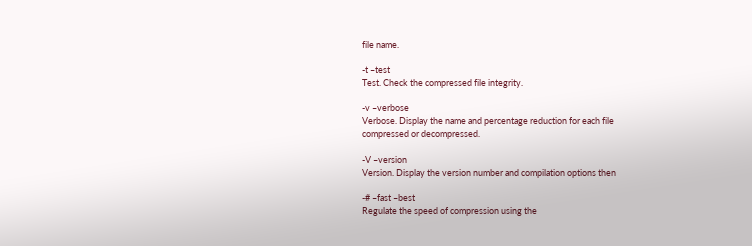file name.

-t –test
Test. Check the compressed file integrity.

-v –verbose
Verbose. Display the name and percentage reduction for each file
compressed or decompressed.

-V –version
Version. Display the version number and compilation options then

-# –fast –best
Regulate the speed of compression using the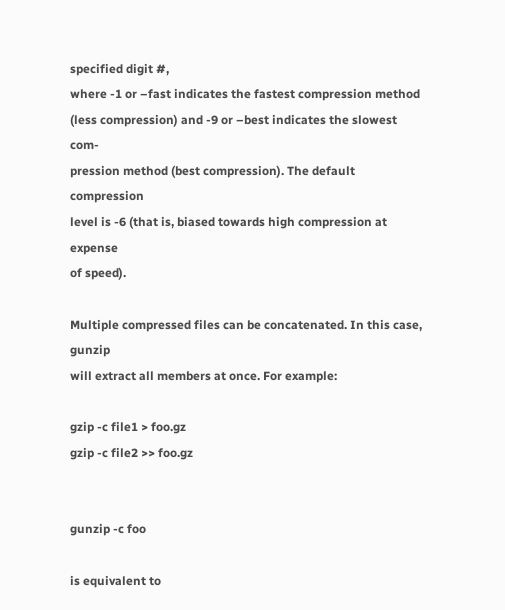specified digit #,
where -1 or –fast indicates the fastest compression method
(less compression) and -9 or –best indicates the slowest com‐
pression method (best compression). The default compression
level is -6 (that is, biased towards high compression at expense
of speed).

Multiple compressed files can be concatenated. In this case, gunzip
will extract all members at once. For example:

gzip -c file1 > foo.gz
gzip -c file2 >> foo.gz


gunzip -c foo

is equivalent to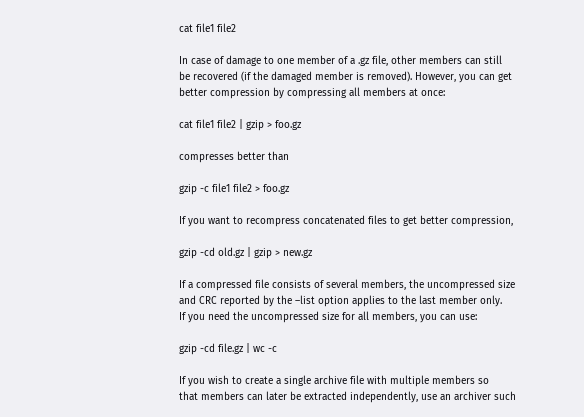cat file1 file2

In case of damage to one member of a .gz file, other members can still
be recovered (if the damaged member is removed). However, you can get
better compression by compressing all members at once:

cat file1 file2 | gzip > foo.gz

compresses better than

gzip -c file1 file2 > foo.gz

If you want to recompress concatenated files to get better compression,

gzip -cd old.gz | gzip > new.gz

If a compressed file consists of several members, the uncompressed size
and CRC reported by the –list option applies to the last member only.
If you need the uncompressed size for all members, you can use:

gzip -cd file.gz | wc -c

If you wish to create a single archive file with multiple members so
that members can later be extracted independently, use an archiver such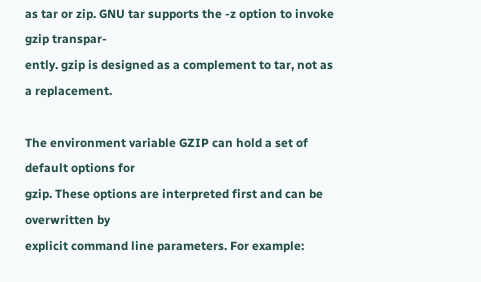as tar or zip. GNU tar supports the -z option to invoke gzip transpar‐
ently. gzip is designed as a complement to tar, not as a replacement.

The environment variable GZIP can hold a set of default options for
gzip. These options are interpreted first and can be overwritten by
explicit command line parameters. For example: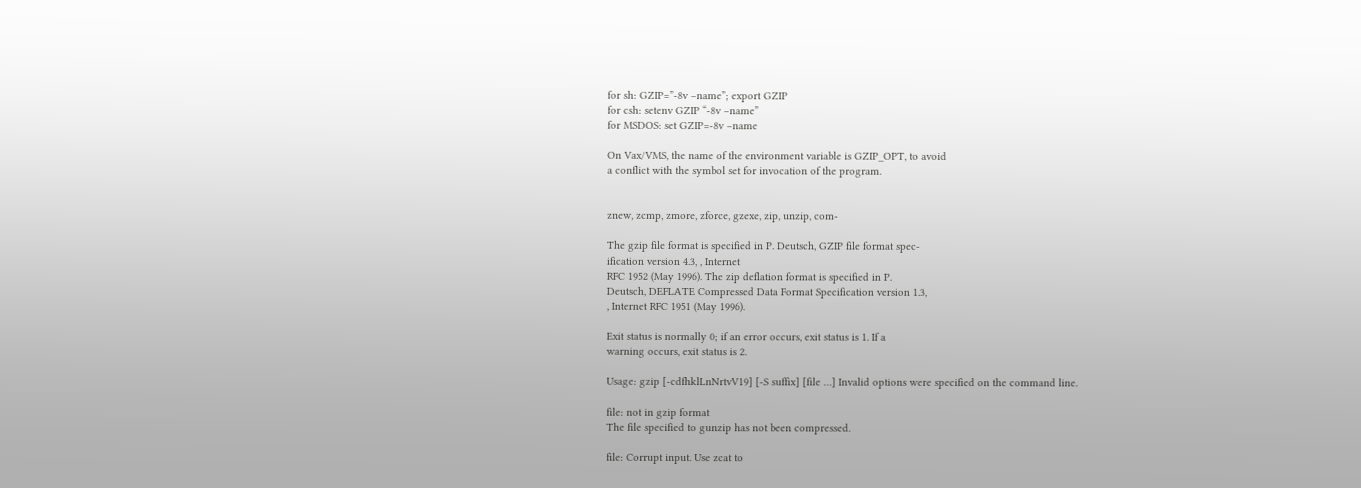for sh: GZIP=”-8v –name”; export GZIP
for csh: setenv GZIP “-8v –name”
for MSDOS: set GZIP=-8v –name

On Vax/VMS, the name of the environment variable is GZIP_OPT, to avoid
a conflict with the symbol set for invocation of the program.


znew, zcmp, zmore, zforce, gzexe, zip, unzip, com‐

The gzip file format is specified in P. Deutsch, GZIP file format spec‐
ification version 4.3, , Internet
RFC 1952 (May 1996). The zip deflation format is specified in P.
Deutsch, DEFLATE Compressed Data Format Specification version 1.3,
, Internet RFC 1951 (May 1996).

Exit status is normally 0; if an error occurs, exit status is 1. If a
warning occurs, exit status is 2.

Usage: gzip [-cdfhklLnNrtvV19] [-S suffix] [file …] Invalid options were specified on the command line.

file: not in gzip format
The file specified to gunzip has not been compressed.

file: Corrupt input. Use zcat to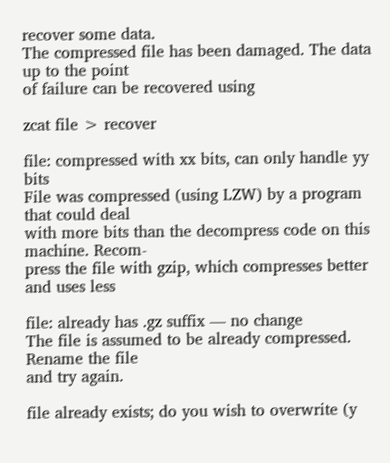recover some data.
The compressed file has been damaged. The data up to the point
of failure can be recovered using

zcat file > recover

file: compressed with xx bits, can only handle yy bits
File was compressed (using LZW) by a program that could deal
with more bits than the decompress code on this machine. Recom‐
press the file with gzip, which compresses better and uses less

file: already has .gz suffix — no change
The file is assumed to be already compressed. Rename the file
and try again.

file already exists; do you wish to overwrite (y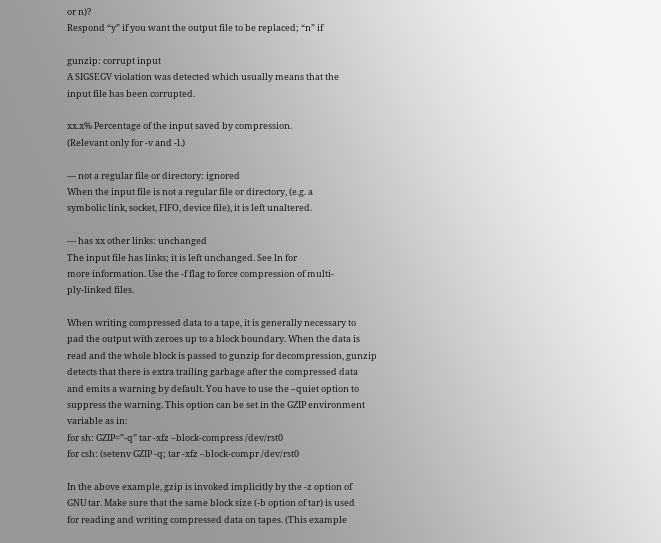or n)?
Respond “y” if you want the output file to be replaced; “n” if

gunzip: corrupt input
A SIGSEGV violation was detected which usually means that the
input file has been corrupted.

xx.x% Percentage of the input saved by compression.
(Relevant only for -v and -l.)

— not a regular file or directory: ignored
When the input file is not a regular file or directory, (e.g. a
symbolic link, socket, FIFO, device file), it is left unaltered.

— has xx other links: unchanged
The input file has links; it is left unchanged. See ln for
more information. Use the -f flag to force compression of multi‐
ply-linked files.

When writing compressed data to a tape, it is generally necessary to
pad the output with zeroes up to a block boundary. When the data is
read and the whole block is passed to gunzip for decompression, gunzip
detects that there is extra trailing garbage after the compressed data
and emits a warning by default. You have to use the –quiet option to
suppress the warning. This option can be set in the GZIP environment
variable as in:
for sh: GZIP=”-q” tar -xfz –block-compress /dev/rst0
for csh: (setenv GZIP -q; tar -xfz –block-compr /dev/rst0

In the above example, gzip is invoked implicitly by the -z option of
GNU tar. Make sure that the same block size (-b option of tar) is used
for reading and writing compressed data on tapes. (This example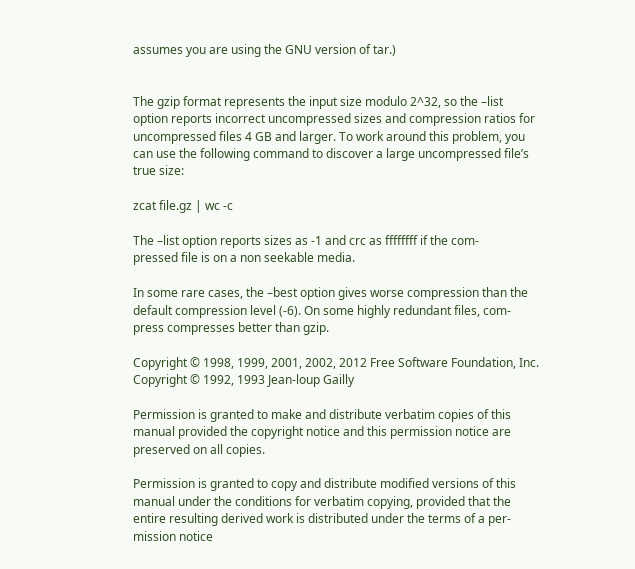assumes you are using the GNU version of tar.)


The gzip format represents the input size modulo 2^32, so the –list
option reports incorrect uncompressed sizes and compression ratios for
uncompressed files 4 GB and larger. To work around this problem, you
can use the following command to discover a large uncompressed file’s
true size:

zcat file.gz | wc -c

The –list option reports sizes as -1 and crc as ffffffff if the com‐
pressed file is on a non seekable media.

In some rare cases, the –best option gives worse compression than the
default compression level (-6). On some highly redundant files, com‐
press compresses better than gzip.

Copyright © 1998, 1999, 2001, 2002, 2012 Free Software Foundation, Inc.
Copyright © 1992, 1993 Jean-loup Gailly

Permission is granted to make and distribute verbatim copies of this
manual provided the copyright notice and this permission notice are
preserved on all copies.

Permission is granted to copy and distribute modified versions of this
manual under the conditions for verbatim copying, provided that the
entire resulting derived work is distributed under the terms of a per‐
mission notice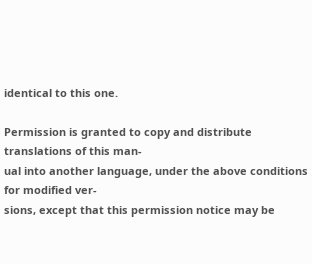identical to this one.

Permission is granted to copy and distribute translations of this man‐
ual into another language, under the above conditions for modified ver‐
sions, except that this permission notice may be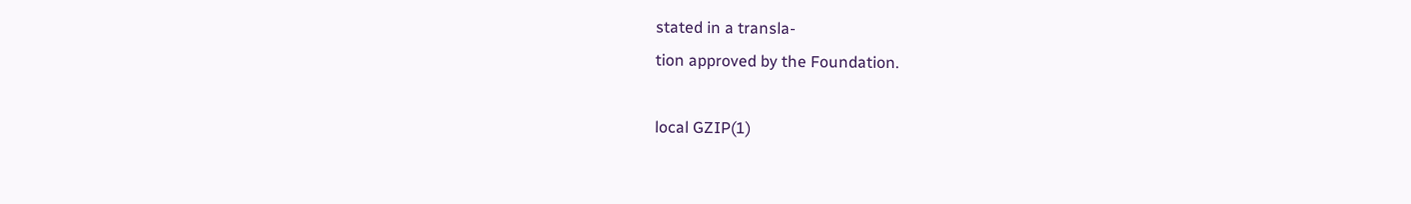stated in a transla‐
tion approved by the Foundation.

local GZIP(1)